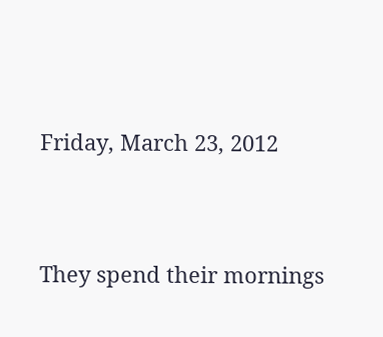Friday, March 23, 2012


They spend their mornings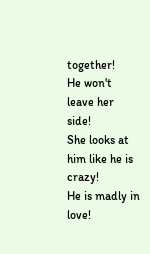together!
He won't leave her side!
She looks at him like he is crazy!
He is madly in love!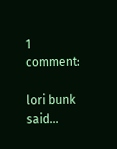1 comment:

lori bunk said...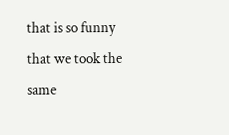that is so funny that we took the same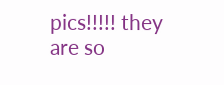pics!!!!! they are so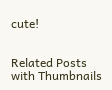cute!


Related Posts with Thumbnails